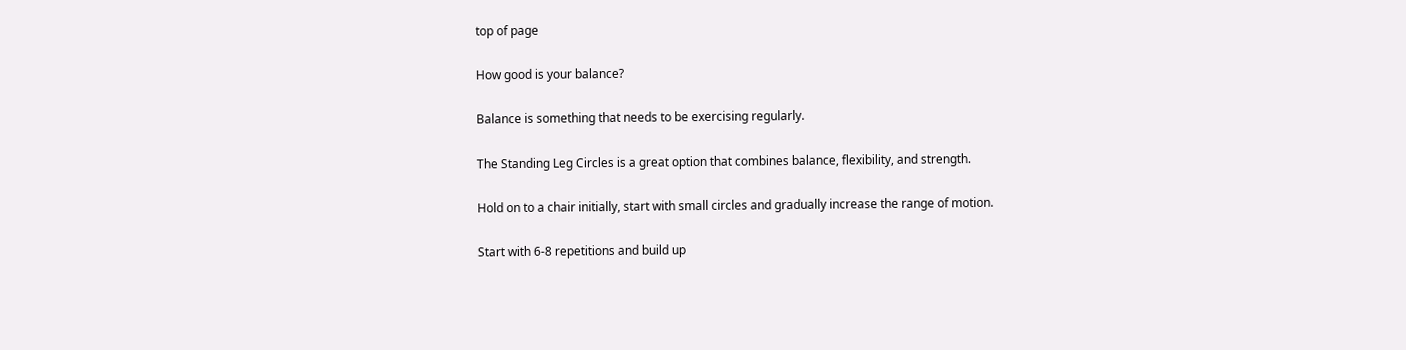top of page

How good is your balance?

Balance is something that needs to be exercising regularly.

The Standing Leg Circles is a great option that combines balance, flexibility, and strength.

Hold on to a chair initially, start with small circles and gradually increase the range of motion.

Start with 6-8 repetitions and build up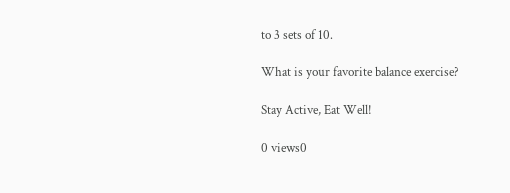to 3 sets of 10.

What is your favorite balance exercise?

Stay Active, Eat Well!

0 views0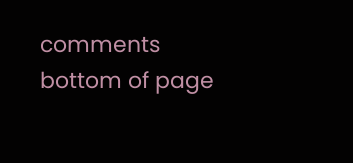comments
bottom of page